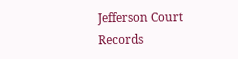Jefferson Court Records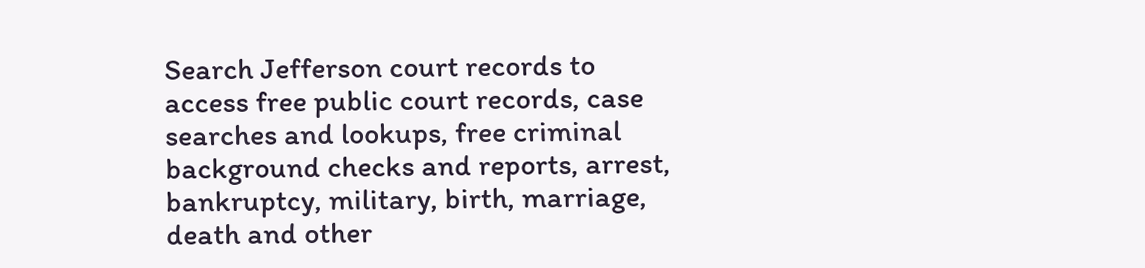Search Jefferson court records to access free public court records, case searches and lookups, free criminal background checks and reports, arrest, bankruptcy, military, birth, marriage, death and other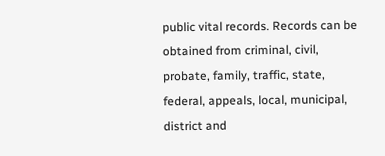public vital records. Records can be obtained from criminal, civil, probate, family, traffic, state, federal, appeals, local, municipal, district and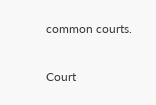common courts.

Court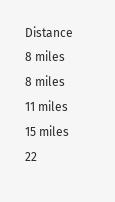Distance
8 miles
8 miles
11 miles
15 miles
22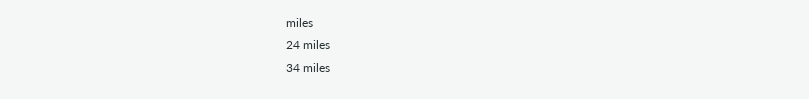miles
24 miles
34 miles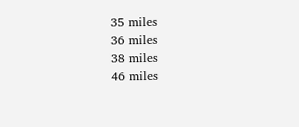35 miles
36 miles
38 miles
46 miles